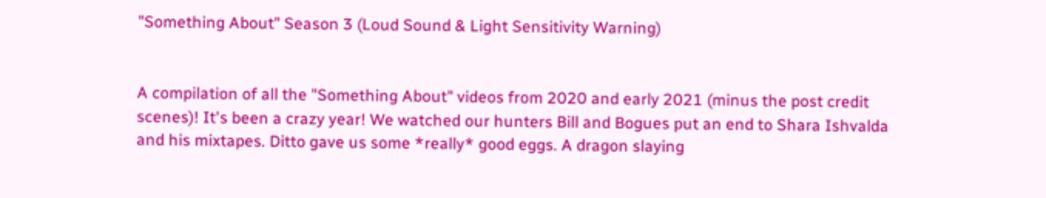"Something About" Season 3 (Loud Sound & Light Sensitivity Warning)


A compilation of all the "Something About" videos from 2020 and early 2021 (minus the post credit scenes)! It's been a crazy year! We watched our hunters Bill and Bogues put an end to Shara Ishvalda and his mixtapes. Ditto gave us some *really* good eggs. A dragon slaying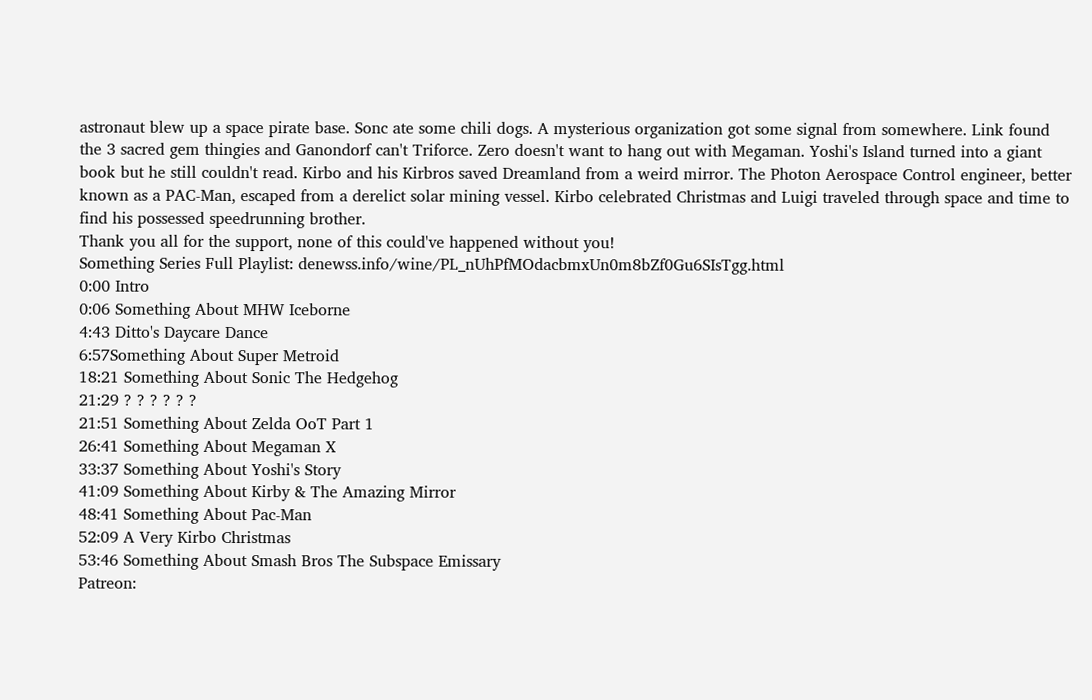astronaut blew up a space pirate base. Sonc ate some chili dogs. A mysterious organization got some signal from somewhere. Link found the 3 sacred gem thingies and Ganondorf can't Triforce. Zero doesn't want to hang out with Megaman. Yoshi's Island turned into a giant book but he still couldn't read. Kirbo and his Kirbros saved Dreamland from a weird mirror. The Photon Aerospace Control engineer, better known as a PAC-Man, escaped from a derelict solar mining vessel. Kirbo celebrated Christmas and Luigi traveled through space and time to find his possessed speedrunning brother.
Thank you all for the support, none of this could've happened without you!
Something Series Full Playlist: denewss.info/wine/PL_nUhPfMOdacbmxUn0m8bZf0Gu6SIsTgg.html
0:00 Intro
0:06 Something About MHW Iceborne
4:43 Ditto's Daycare Dance
6:57Something About Super Metroid
18:21 Something About Sonic The Hedgehog
21:29 ? ? ? ? ? ?
21:51 Something About Zelda OoT Part 1
26:41 Something About Megaman X
33:37 Something About Yoshi's Story
41:09 Something About Kirby & The Amazing Mirror
48:41 Something About Pac-Man
52:09 A Very Kirbo Christmas
53:46 Something About Smash Bros The Subspace Emissary
Patreon: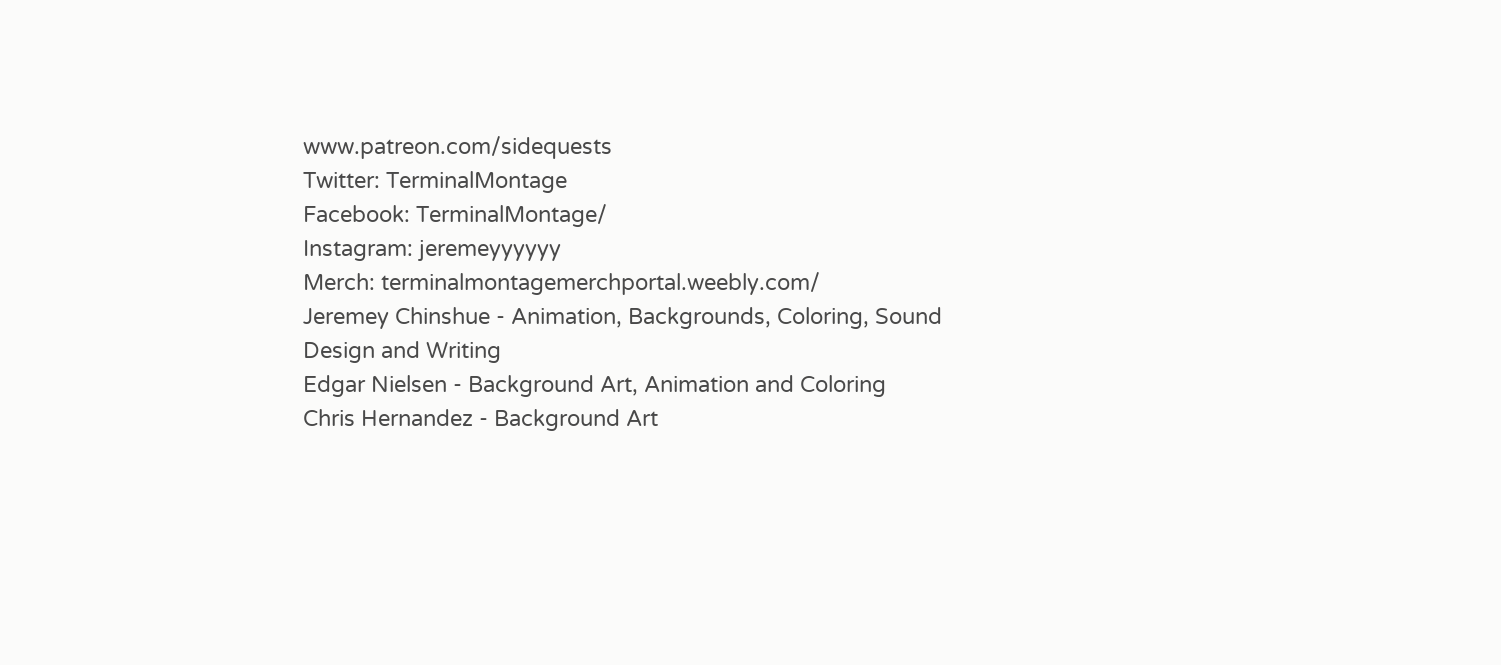www.patreon.com/sidequests
Twitter: TerminalMontage
Facebook: TerminalMontage/
Instagram: jeremeyyyyyy
Merch: terminalmontagemerchportal.weebly.com/
Jeremey Chinshue - Animation, Backgrounds, Coloring, Sound Design and Writing
Edgar Nielsen - Background Art, Animation and Coloring
Chris Hernandez - Background Art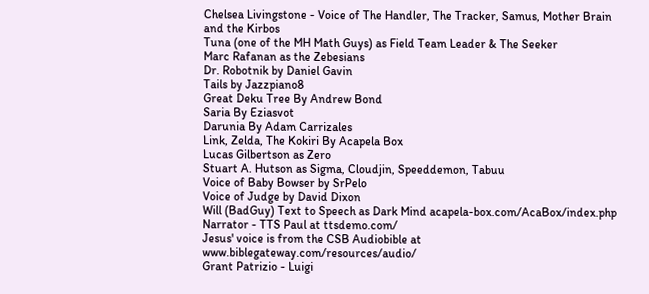Chelsea Livingstone - Voice of The Handler, The Tracker, Samus, Mother Brain and the Kirbos
Tuna (one of the MH Math Guys) as Field Team Leader & The Seeker
Marc Rafanan as the Zebesians
Dr. Robotnik by Daniel Gavin
Tails by Jazzpiano8
Great Deku Tree By Andrew Bond
Saria By Eziasvot
Darunia By Adam Carrizales
Link, Zelda, The Kokiri By Acapela Box
Lucas Gilbertson as Zero
Stuart A. Hutson as Sigma, Cloudjin, Speeddemon, Tabuu
Voice of Baby Bowser by SrPelo
Voice of Judge by David Dixon
Will (BadGuy) Text to Speech as Dark Mind acapela-box.com/AcaBox/index.php
Narrator - TTS Paul at ttsdemo.com/
Jesus' voice is from the CSB Audiobible at www.biblegateway.com/resources/audio/
Grant Patrizio - Luigi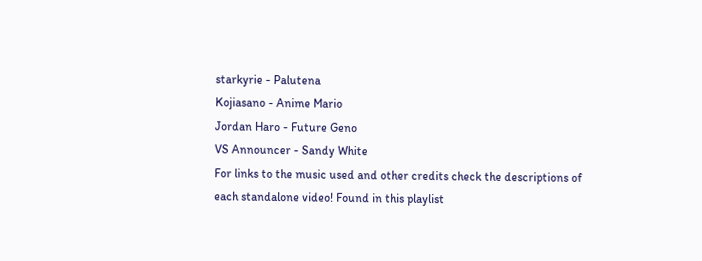starkyrie - Palutena
Kojiasano - Anime Mario
Jordan Haro - Future Geno
VS Announcer - Sandy White
For links to the music used and other credits check the descriptions of each standalone video! Found in this playlist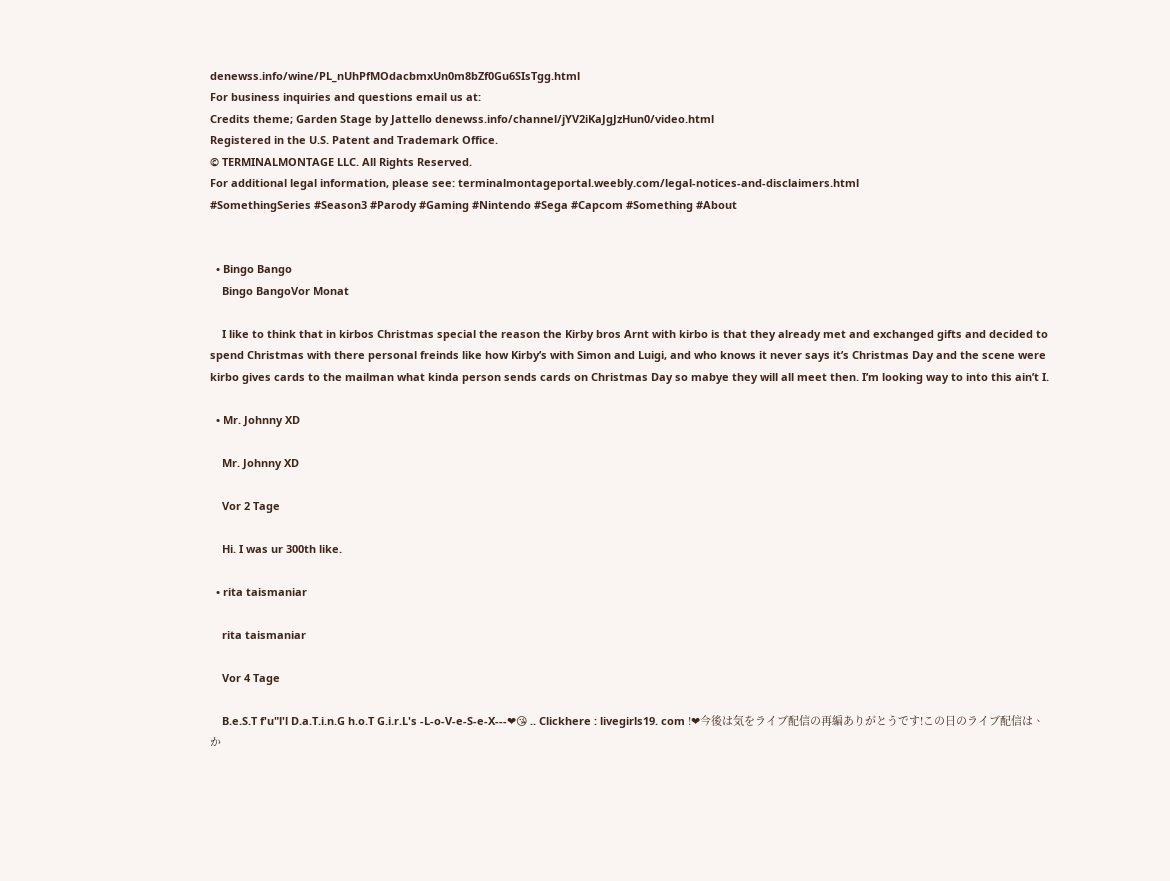denewss.info/wine/PL_nUhPfMOdacbmxUn0m8bZf0Gu6SIsTgg.html
For business inquiries and questions email us at:
Credits theme; Garden Stage by Jattello denewss.info/channel/jYV2iKaJgJzHun0/video.html
Registered in the U.S. Patent and Trademark Office.
© TERMINALMONTAGE LLC. All Rights Reserved.
For additional legal information, please see: terminalmontageportal.weebly.com/legal-notices-and-disclaimers.html
#SomethingSeries #Season3 #Parody #Gaming #Nintendo #Sega #Capcom #Something #About


  • Bingo Bango
    Bingo BangoVor Monat

    I like to think that in kirbos Christmas special the reason the Kirby bros Arnt with kirbo is that they already met and exchanged gifts and decided to spend Christmas with there personal freinds like how Kirby’s with Simon and Luigi, and who knows it never says it’s Christmas Day and the scene were kirbo gives cards to the mailman what kinda person sends cards on Christmas Day so mabye they will all meet then. I’m looking way to into this ain’t I.

  • Mr. Johnny XD

    Mr. Johnny XD

    Vor 2 Tage

    Hi. I was ur 300th like.

  • rita taismaniar

    rita taismaniar

    Vor 4 Tage

    B.e.S.T f'u"l'l D.a.T.i.n.G h.o.T G.i.r.L's -L-o-V-e-S-e-X---❤😘 .. Clickhere : livegirls19. com !❤今後は気をライブ配信の再編ありがとうです!この日のライブ配信は、か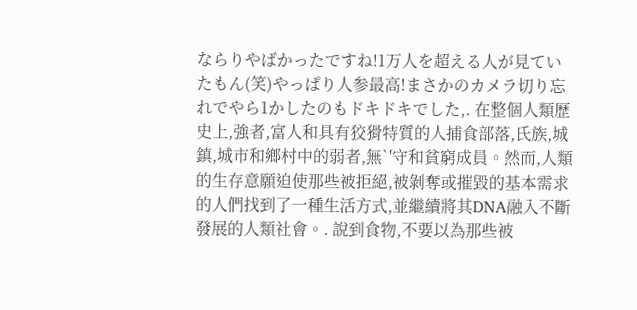ならりやばかったですね!1万人を超える人が見ていたもん(笑)やっぱり人参最高!まさかのカメラ切り忘れでやら1かしたのもドキドキでした,. 在整個人類歷史上,強者,富人和具有狡猾特質的人捕食部落,氏族,城鎮,城市和鄉村中的弱者,無`'守和貧窮成員。然而,人類的生存意願迫使那些被拒絕,被剝奪或摧毀的基本需求的人們找到了一種生活方式,並繼續將其DNA融入不斷發展的人類社會。. 說到食物,不要以為那些被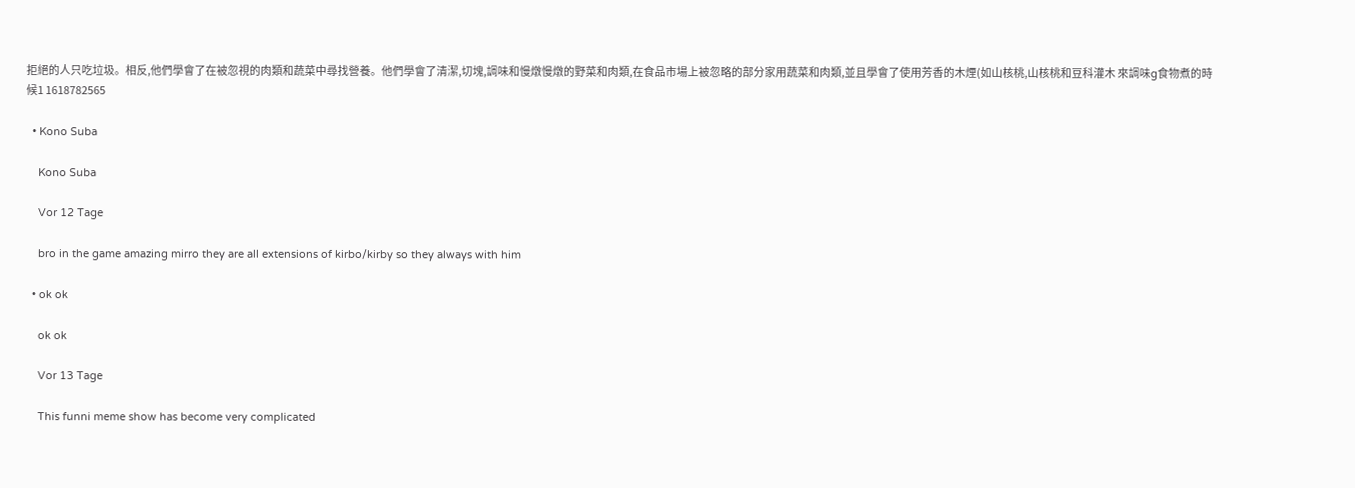拒絕的人只吃垃圾。相反,他們學會了在被忽視的肉類和蔬菜中尋找營養。他們學會了清潔,切塊,調味和慢燉慢燉的野菜和肉類,在食品市場上被忽略的部分家用蔬菜和肉類,並且學會了使用芳香的木煙(如山核桃,山核桃和豆科灌木 來調味g食物煮的時候1 1618782565

  • Kono Suba

    Kono Suba

    Vor 12 Tage

    bro in the game amazing mirro they are all extensions of kirbo/kirby so they always with him

  • ok ok

    ok ok

    Vor 13 Tage

    This funni meme show has become very complicated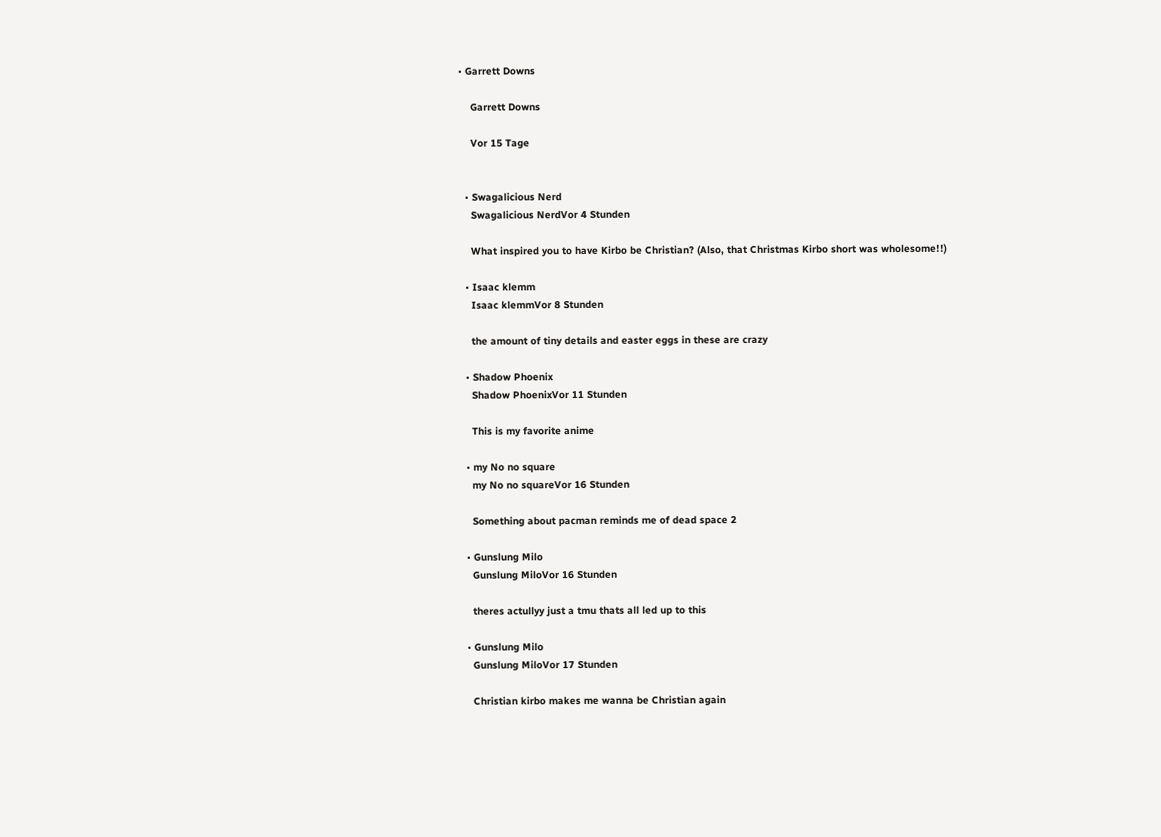• Garrett Downs

    Garrett Downs

    Vor 15 Tage


  • Swagalicious Nerd
    Swagalicious NerdVor 4 Stunden

    What inspired you to have Kirbo be Christian? (Also, that Christmas Kirbo short was wholesome!!)

  • Isaac klemm
    Isaac klemmVor 8 Stunden

    the amount of tiny details and easter eggs in these are crazy

  • Shadow Phoenix
    Shadow PhoenixVor 11 Stunden

    This is my favorite anime

  • my No no square
    my No no squareVor 16 Stunden

    Something about pacman reminds me of dead space 2

  • Gunslung Milo
    Gunslung MiloVor 16 Stunden

    theres actullyy just a tmu thats all led up to this

  • Gunslung Milo
    Gunslung MiloVor 17 Stunden

    Christian kirbo makes me wanna be Christian again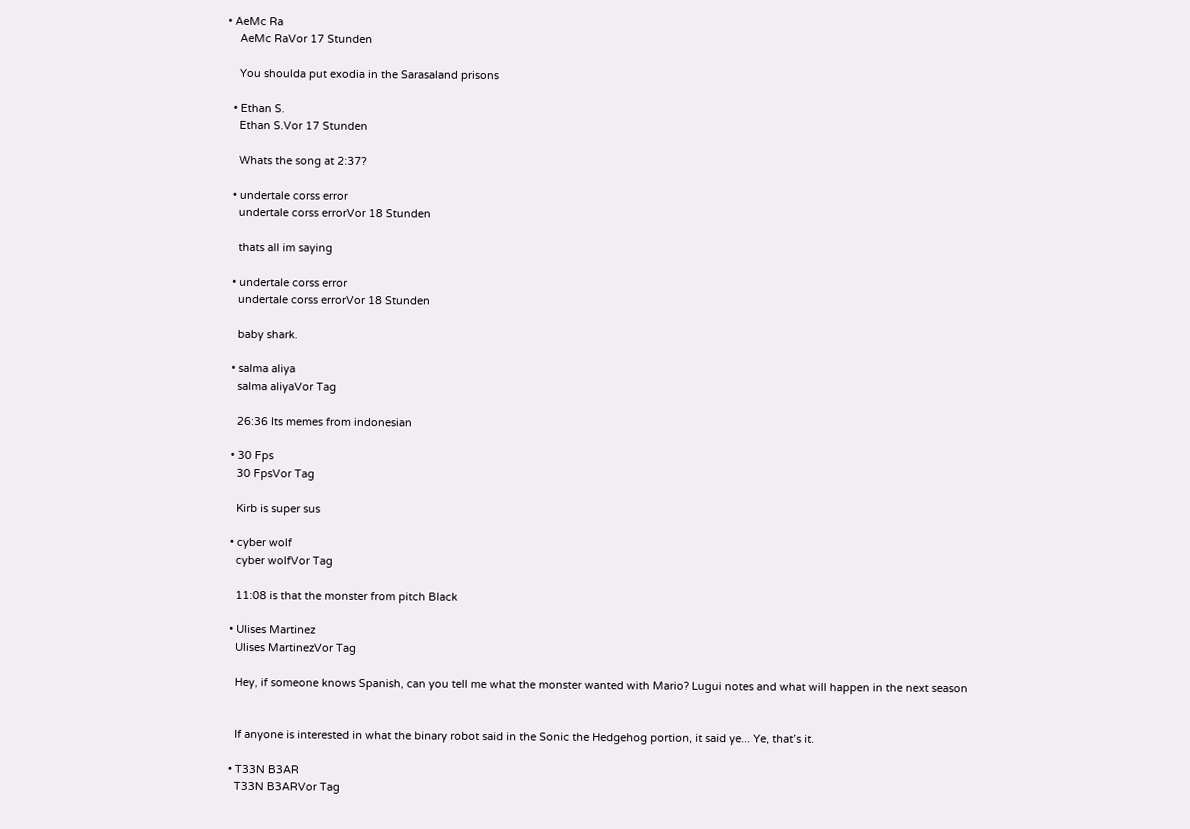• AeMc Ra
    AeMc RaVor 17 Stunden

    You shoulda put exodia in the Sarasaland prisons

  • Ethan S.
    Ethan S.Vor 17 Stunden

    Whats the song at 2:37?

  • undertale corss error
    undertale corss errorVor 18 Stunden

    thats all im saying

  • undertale corss error
    undertale corss errorVor 18 Stunden

    baby shark.

  • salma aliya
    salma aliyaVor Tag

    26:36 Its memes from indonesian

  • 30 Fps
    30 FpsVor Tag

    Kirb is super sus

  • cyber wolf
    cyber wolfVor Tag

    11:08 is that the monster from pitch Black

  • Ulises Martinez
    Ulises MartinezVor Tag

    Hey, if someone knows Spanish, can you tell me what the monster wanted with Mario? Lugui notes and what will happen in the next season


    If anyone is interested in what the binary robot said in the Sonic the Hedgehog portion, it said ye... Ye, that’s it.

  • T33N B3AR
    T33N B3ARVor Tag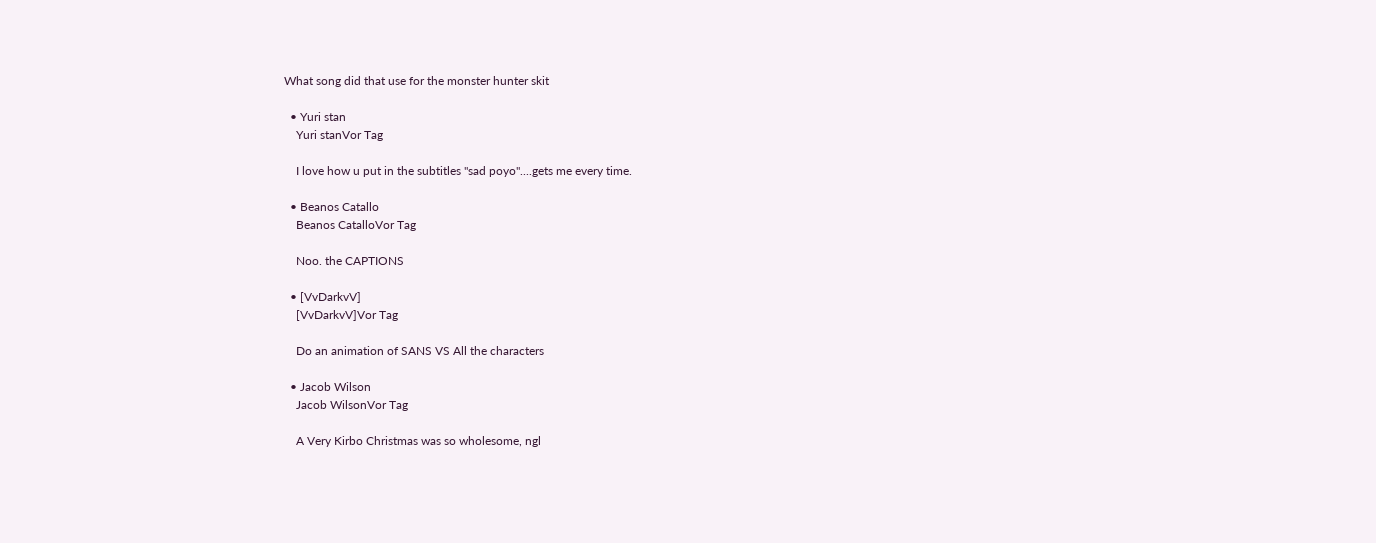What song did that use for the monster hunter skit

  • Yuri stan
    Yuri stanVor Tag

    I love how u put in the subtitles "sad poyo"....gets me every time.

  • Beanos Catallo
    Beanos CatalloVor Tag

    Noo. the CAPTIONS

  • [VvDarkvV]
    [VvDarkvV]Vor Tag

    Do an animation of SANS VS All the characters

  • Jacob Wilson
    Jacob WilsonVor Tag

    A Very Kirbo Christmas was so wholesome, ngl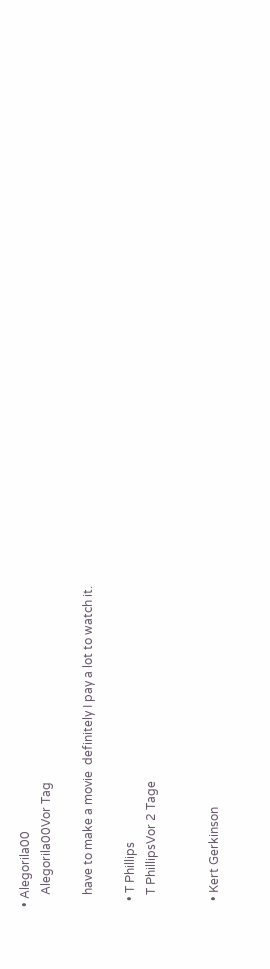• Alegorila00
    Alegorila00Vor Tag

    have to make a movie  definitely I pay a lot to watch it.

  • T Phillips
    T PhillipsVor 2 Tage


  • Kert Gerkinson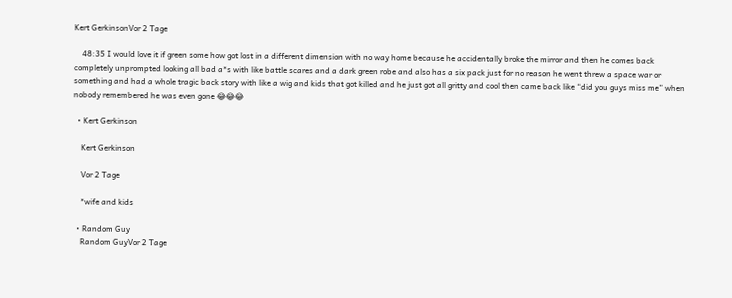Kert GerkinsonVor 2 Tage

    48:35 I would love it if green some how got lost in a different dimension with no way home because he accidentally broke the mirror and then he comes back completely unprompted looking all bad a*s with like battle scares and a dark green robe and also has a six pack just for no reason he went threw a space war or something and had a whole tragic back story with like a wig and kids that got killed and he just got all gritty and cool then came back like “did you guys miss me” when nobody remembered he was even gone 😂😂😂

  • Kert Gerkinson

    Kert Gerkinson

    Vor 2 Tage

    *wife and kids

  • Random Guy
    Random GuyVor 2 Tage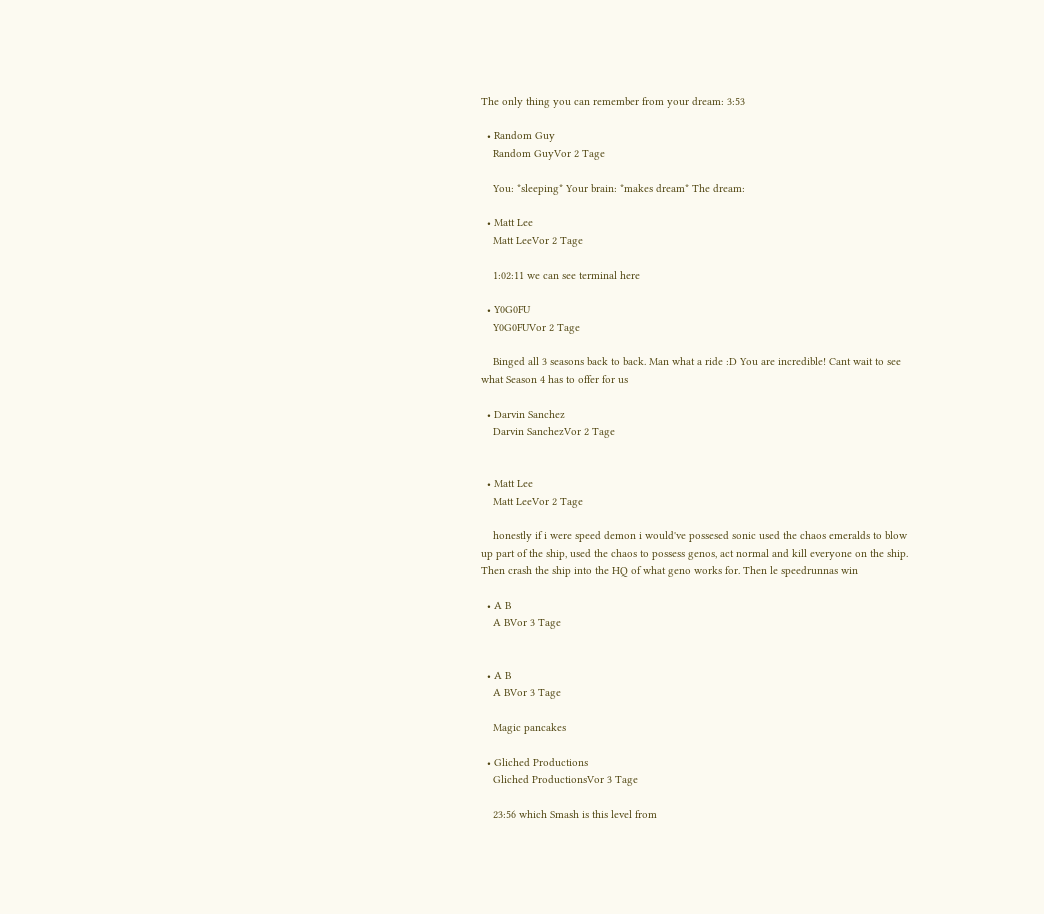The only thing you can remember from your dream: 3:53

  • Random Guy
    Random GuyVor 2 Tage

    You: *sleeping* Your brain: *makes dream* The dream:

  • Matt Lee
    Matt LeeVor 2 Tage

    1:02:11 we can see terminal here

  • Y0G0FU
    Y0G0FUVor 2 Tage

    Binged all 3 seasons back to back. Man what a ride :D You are incredible! Cant wait to see what Season 4 has to offer for us

  • Darvin Sanchez
    Darvin SanchezVor 2 Tage


  • Matt Lee
    Matt LeeVor 2 Tage

    honestly if i were speed demon i would've possesed sonic used the chaos emeralds to blow up part of the ship, used the chaos to possess genos, act normal and kill everyone on the ship. Then crash the ship into the HQ of what geno works for. Then le speedrunnas win

  • A B
    A BVor 3 Tage


  • A B
    A BVor 3 Tage

    Magic pancakes

  • Gliched Productions
    Gliched ProductionsVor 3 Tage

    23:56 which Smash is this level from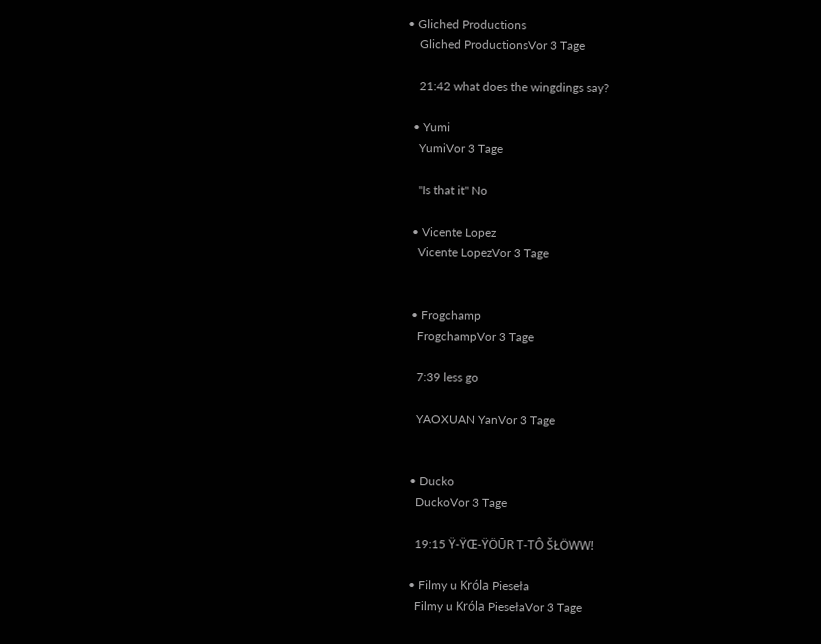• Gliched Productions
    Gliched ProductionsVor 3 Tage

    21:42 what does the wingdings say?

  • Yumi
    YumiVor 3 Tage

    "Is that it" No

  • Vicente Lopez
    Vicente LopezVor 3 Tage


  • Frogchamp
    FrogchampVor 3 Tage

    7:39 less go

    YAOXUAN YanVor 3 Tage


  • Ducko
    DuckoVor 3 Tage

    19:15 Ÿ-ŸŒ-ŸÖŪR T-TÔ ŠŁÖWW!

  • Filmy u Króla Pieseła
    Filmy u Króla PiesełaVor 3 Tage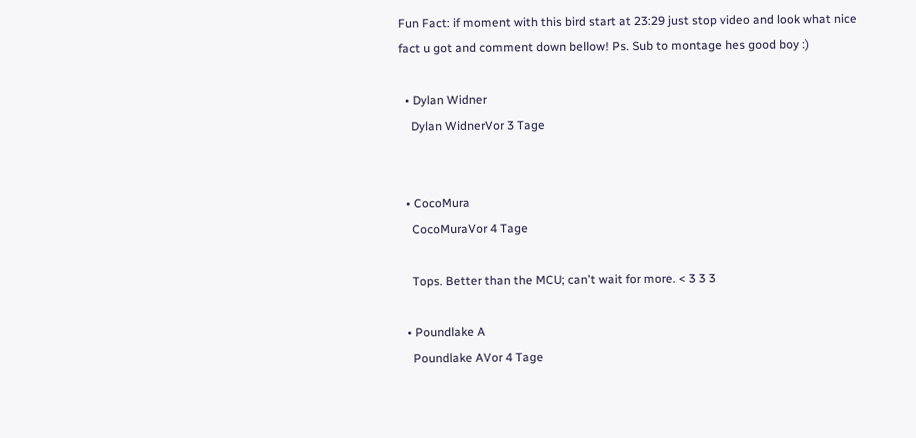Fun Fact: if moment with this bird start at 23:29 just stop video and look what nice fact u got and comment down bellow! Ps. Sub to montage hes good boy :)

  • Dylan Widner
    Dylan WidnerVor 3 Tage


  • CocoMura
    CocoMuraVor 4 Tage

    Tops. Better than the MCU; can't wait for more. < 3 3 3

  • Poundlake A
    Poundlake AVor 4 Tage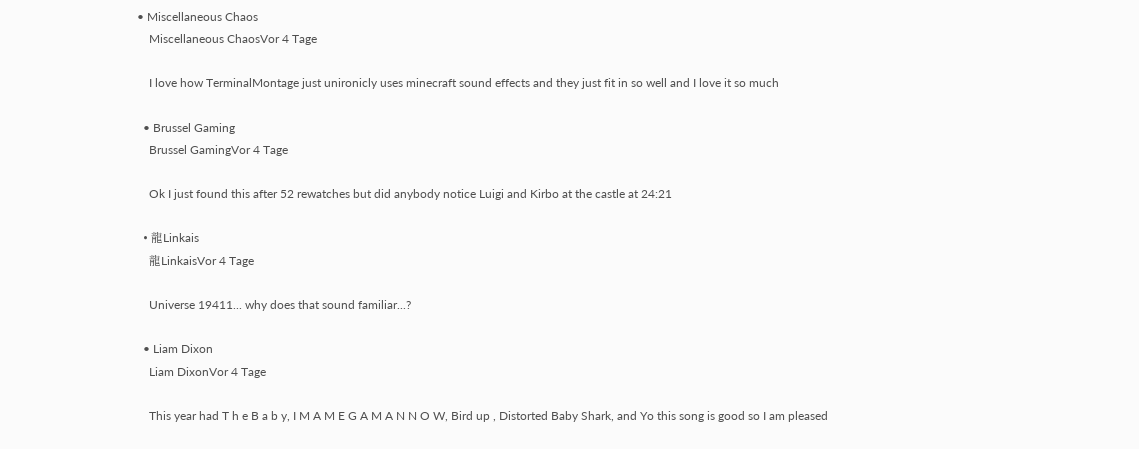• Miscellaneous Chaos
    Miscellaneous ChaosVor 4 Tage

    I love how TerminalMontage just unironicly uses minecraft sound effects and they just fit in so well and I love it so much

  • Brussel Gaming
    Brussel GamingVor 4 Tage

    Ok I just found this after 52 rewatches but did anybody notice Luigi and Kirbo at the castle at 24:21

  • 龍Linkais
    龍LinkaisVor 4 Tage

    Universe 19411... why does that sound familiar...?

  • Liam Dixon
    Liam DixonVor 4 Tage

    This year had T h e B a b y, I M A M E G A M A N N O W, Bird up , Distorted Baby Shark, and Yo this song is good so I am pleased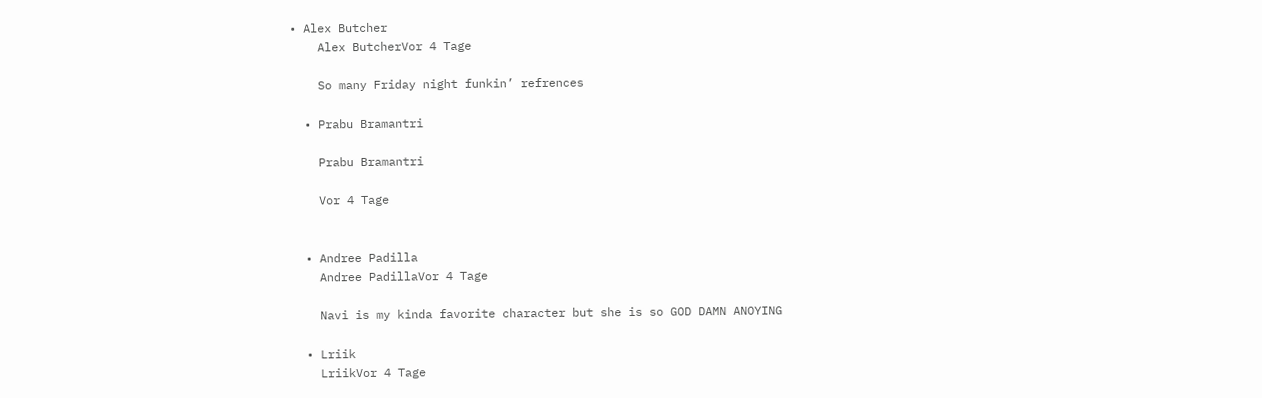• Alex Butcher
    Alex ButcherVor 4 Tage

    So many Friday night funkin’ refrences

  • Prabu Bramantri

    Prabu Bramantri

    Vor 4 Tage


  • Andree Padilla
    Andree PadillaVor 4 Tage

    Navi is my kinda favorite character but she is so GOD DAMN ANOYING

  • Lriik
    LriikVor 4 Tage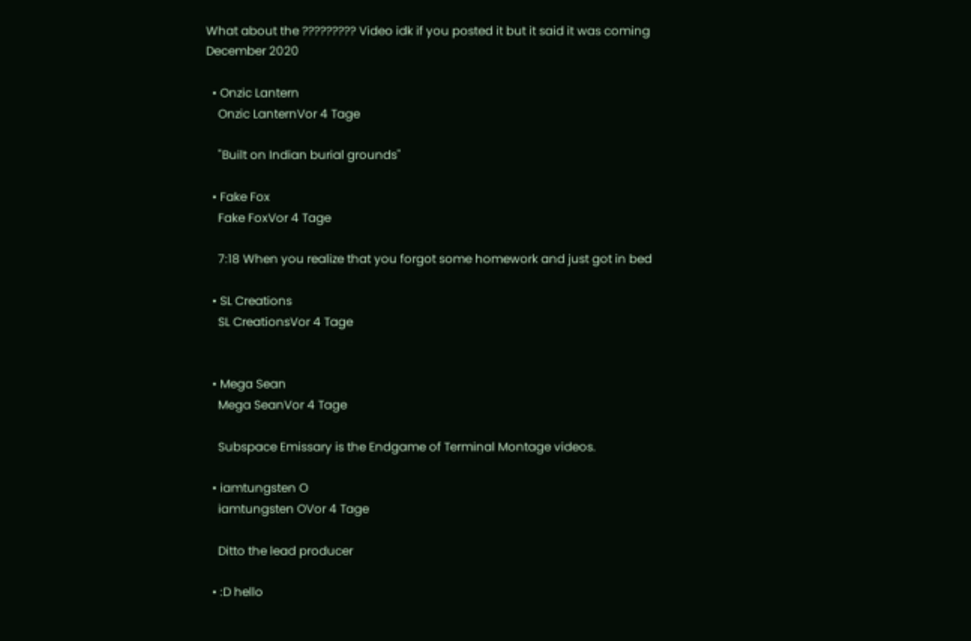What about the ????????? Video idk if you posted it but it said it was coming December 2020

  • Onzic Lantern
    Onzic LanternVor 4 Tage

    "Built on Indian burial grounds"

  • Fake Fox
    Fake FoxVor 4 Tage

    7:18 When you realize that you forgot some homework and just got in bed

  • SL Creations
    SL CreationsVor 4 Tage


  • Mega Sean
    Mega SeanVor 4 Tage

    Subspace Emissary is the Endgame of Terminal Montage videos.

  • iamtungsten O
    iamtungsten OVor 4 Tage

    Ditto the lead producer

  • :D hello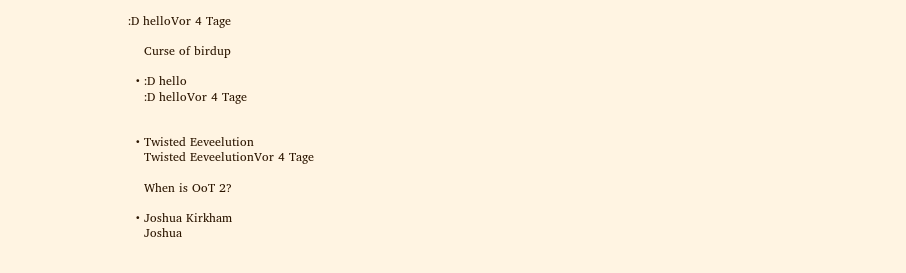:D helloVor 4 Tage

    Curse of birdup

  • :D hello
    :D helloVor 4 Tage


  • Twisted Eeveelution
    Twisted EeveelutionVor 4 Tage

    When is OoT 2?

  • Joshua Kirkham
    Joshua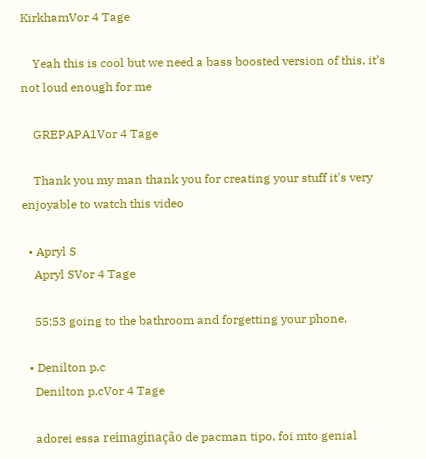KirkhamVor 4 Tage

    Yeah this is cool but we need a bass boosted version of this, it’s not loud enough for me

    GREPAPA1Vor 4 Tage

    Thank you my man thank you for creating your stuff it's very enjoyable to watch this video

  • Apryl S
    Apryl SVor 4 Tage

    55:53 going to the bathroom and forgetting your phone.

  • Denilton p.c
    Denilton p.cVor 4 Tage

    adorei essa reimaginação de pacman tipo, foi mto genial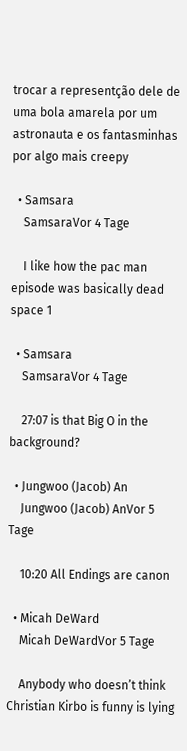trocar a representção dele de uma bola amarela por um astronauta e os fantasminhas por algo mais creepy

  • Samsara
    SamsaraVor 4 Tage

    I like how the pac man episode was basically dead space 1

  • Samsara
    SamsaraVor 4 Tage

    27:07 is that Big O in the background?

  • Jungwoo (Jacob) An
    Jungwoo (Jacob) AnVor 5 Tage

    10:20 All Endings are canon

  • Micah DeWard
    Micah DeWardVor 5 Tage

    Anybody who doesn’t think Christian Kirbo is funny is lying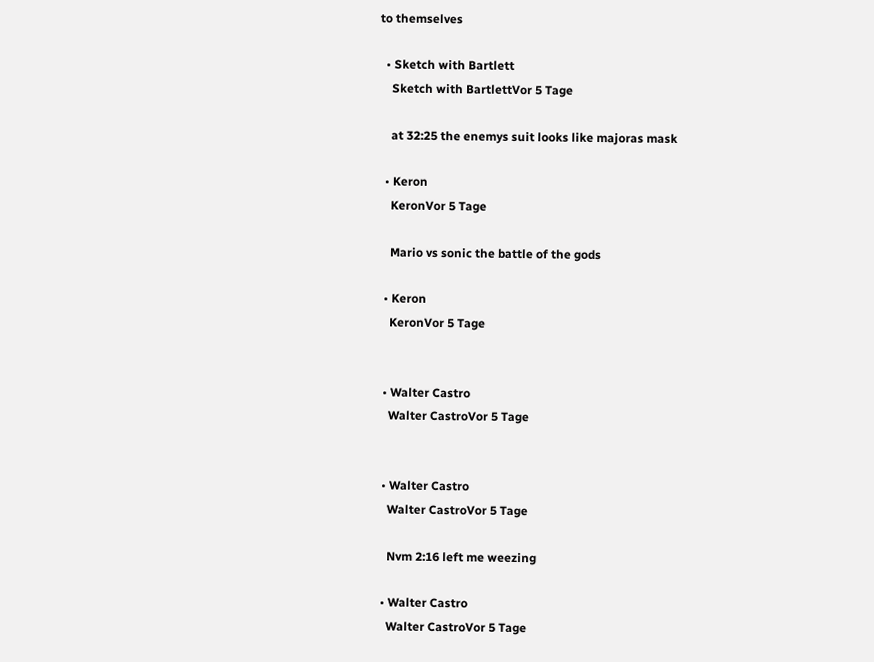to themselves

  • Sketch with Bartlett
    Sketch with BartlettVor 5 Tage

    at 32:25 the enemys suit looks like majoras mask

  • Keron
    KeronVor 5 Tage

    Mario vs sonic the battle of the gods

  • Keron
    KeronVor 5 Tage


  • Walter Castro
    Walter CastroVor 5 Tage


  • Walter Castro
    Walter CastroVor 5 Tage

    Nvm 2:16 left me weezing

  • Walter Castro
    Walter CastroVor 5 Tage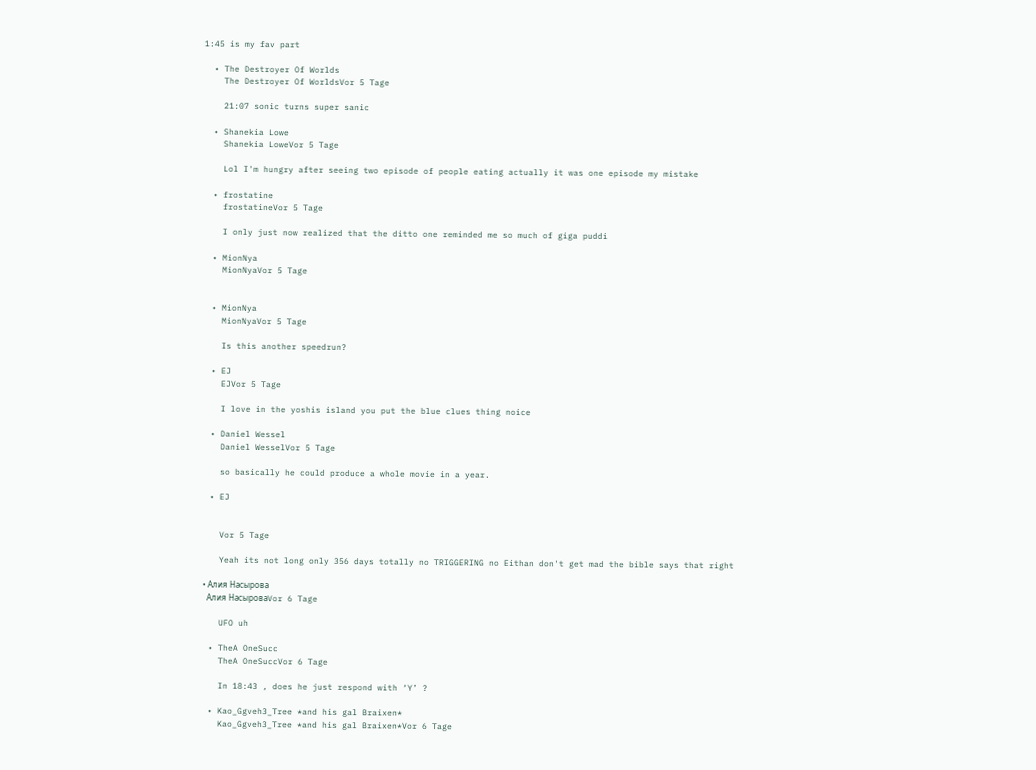1:45 is my fav part

  • The Destroyer Of Worlds
    The Destroyer Of WorldsVor 5 Tage

    21:07 sonic turns super sanic

  • Shanekia Lowe
    Shanekia LoweVor 5 Tage

    Lol I'm hungry after seeing two episode of people eating actually it was one episode my mistake

  • frostatine
    frostatineVor 5 Tage

    I only just now realized that the ditto one reminded me so much of giga puddi

  • MionNya
    MionNyaVor 5 Tage


  • MionNya
    MionNyaVor 5 Tage

    Is this another speedrun?

  • EJ
    EJVor 5 Tage

    I love in the yoshis island you put the blue clues thing noice

  • Daniel Wessel
    Daniel WesselVor 5 Tage

    so basically he could produce a whole movie in a year.

  • EJ


    Vor 5 Tage

    Yeah its not long only 356 days totally no TRIGGERING no Eithan don't get mad the bible says that right

  • Алия Насырова
    Алия НасыроваVor 6 Tage

    UFO uh

  • TheA OneSucc
    TheA OneSuccVor 6 Tage

    In 18:43 , does he just respond with ‘Y’ ?

  • Kao_Ggveh3_Tree *and his gal Braixen*
    Kao_Ggveh3_Tree *and his gal Braixen*Vor 6 Tage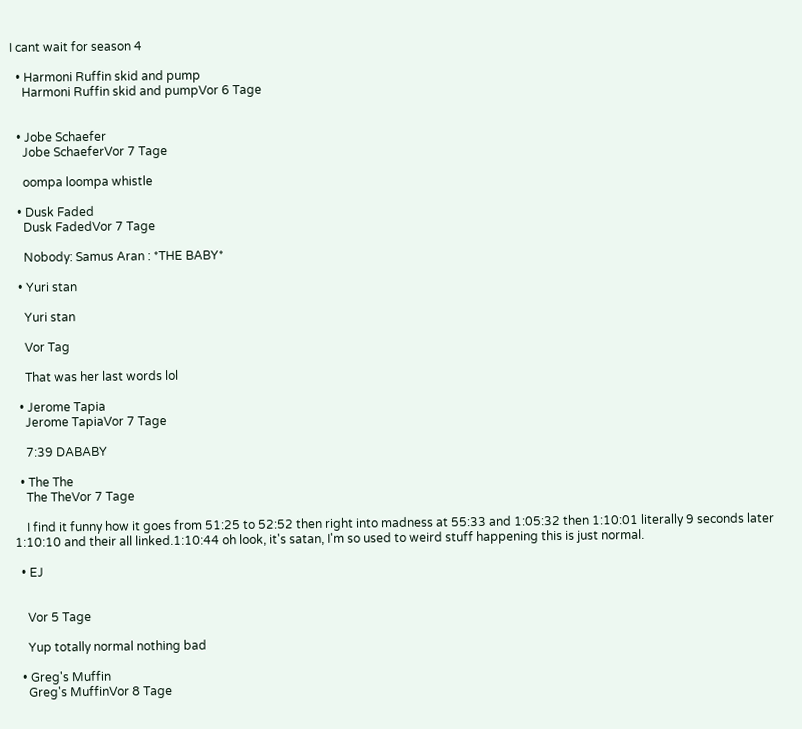I cant wait for season 4

  • Harmoni Ruffin skid and pump
    Harmoni Ruffin skid and pumpVor 6 Tage


  • Jobe Schaefer
    Jobe SchaeferVor 7 Tage

    oompa loompa whistle

  • Dusk Faded
    Dusk FadedVor 7 Tage

    Nobody: Samus Aran : *THE BABY*

  • Yuri stan

    Yuri stan

    Vor Tag

    That was her last words lol

  • Jerome Tapia
    Jerome TapiaVor 7 Tage

    7:39 DABABY

  • The The
    The TheVor 7 Tage

    I find it funny how it goes from 51:25 to 52:52 then right into madness at 55:33 and 1:05:32 then 1:10:01 literally 9 seconds later 1:10:10 and their all linked.1:10:44 oh look, it's satan, I'm so used to weird stuff happening this is just normal.

  • EJ


    Vor 5 Tage

    Yup totally normal nothing bad

  • Greg's Muffin
    Greg's MuffinVor 8 Tage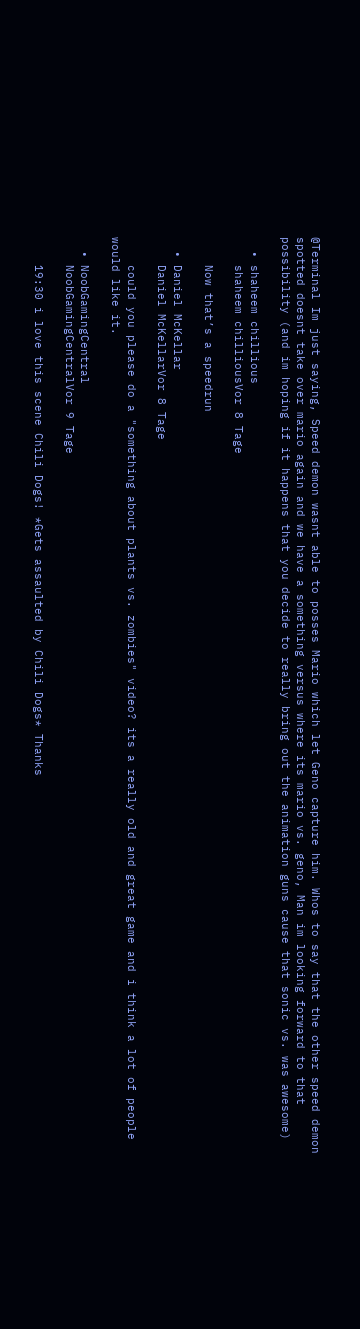@Terminal Im just saying, Speed demon wasnt able to posses Mario which let Geno capture him. Whos to say that the other speed demon spotted doesnt take over mario again and we have a something versus where its mario vs. geno, Man im looking forward to that possibility (and im hoping if it happens that you decide to really bring out the animation guns cause that sonic vs. was awesome)

  • shaheem chillious
    shaheem chilliousVor 8 Tage

    Now that’s a speedrun

  • Daniel McKellar
    Daniel McKellarVor 8 Tage

    could you please do a "something about plants vs. zombies" video? its a really old and great game and i think a lot of people would like it.

  • NoobGamingCentral
    NoobGamingCentralVor 9 Tage

    19:30 i love this scene Chili Dogs! *Gets assaulted by Chili Dogs* Thanks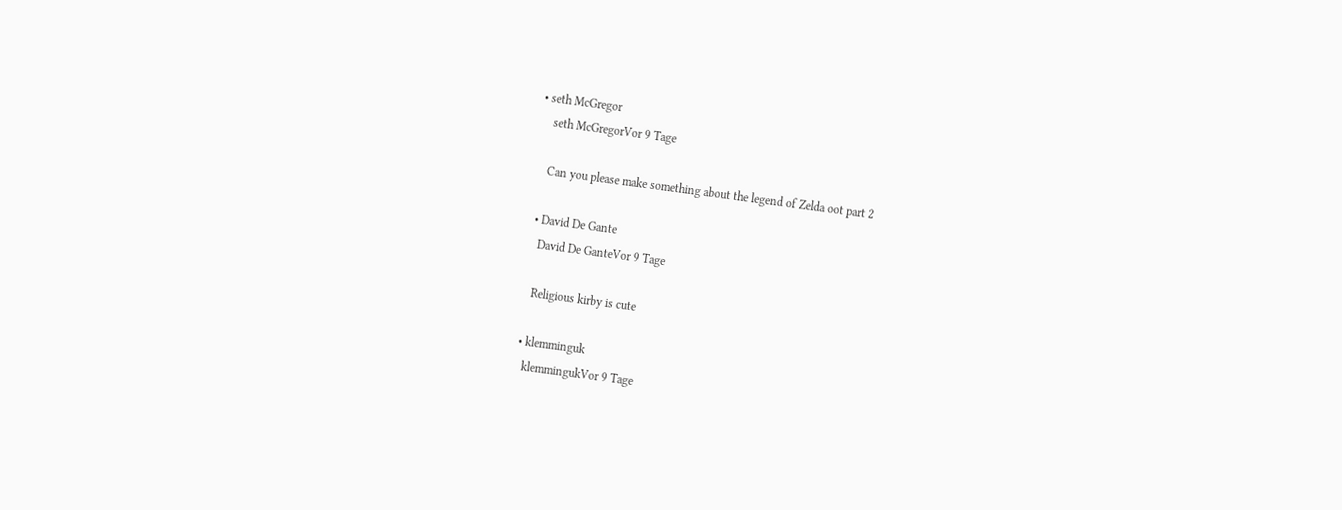• seth McGregor
    seth McGregorVor 9 Tage

    Can you please make something about the legend of Zelda oot part 2

  • David De Gante
    David De GanteVor 9 Tage

    Religious kirby is cute

  • klemminguk
    klemmingukVor 9 Tage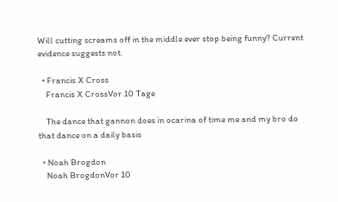Will cutting screams off in the middle ever stop being funny? Current evidence suggests not.

  • Francis X Cross
    Francis X CrossVor 10 Tage

    The dance that gannon does in ocarina of time me and my bro do that dance on a daily basis

  • Noah Brogdon
    Noah BrogdonVor 10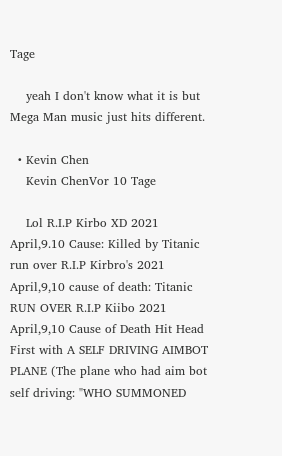Tage

    yeah I don't know what it is but Mega Man music just hits different.

  • Kevin Chen
    Kevin ChenVor 10 Tage

    Lol R.I.P Kirbo XD 2021 April,9.10 Cause: Killed by Titanic run over R.I.P Kirbro's 2021 April,9,10 cause of death: Titanic RUN OVER R.I.P Kiibo 2021 April,9,10 Cause of Death Hit Head First with A SELF DRIVING AIMBOT PLANE (The plane who had aim bot self driving: "WHO SUMMONED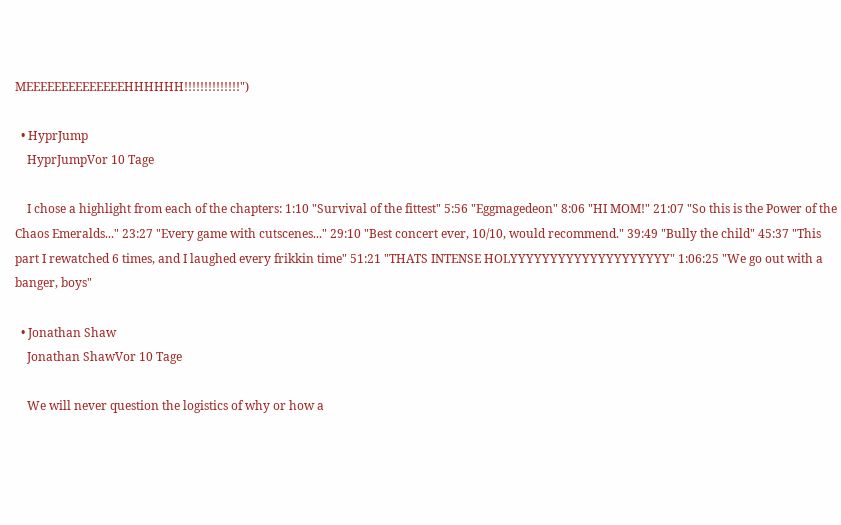MEEEEEEEEEEEEEEHHHHHH!!!!!!!!!!!!!!")

  • HyprJump
    HyprJumpVor 10 Tage

    I chose a highlight from each of the chapters: 1:10 "Survival of the fittest" 5:56 "Eggmagedeon" 8:06 "HI MOM!" 21:07 "So this is the Power of the Chaos Emeralds..." 23:27 "Every game with cutscenes..." 29:10 "Best concert ever, 10/10, would recommend." 39:49 "Bully the child" 45:37 "This part I rewatched 6 times, and I laughed every frikkin time" 51:21 "THATS INTENSE HOLYYYYYYYYYYYYYYYYYYYY" 1:06:25 "We go out with a banger, boys"

  • Jonathan Shaw
    Jonathan ShawVor 10 Tage

    We will never question the logistics of why or how a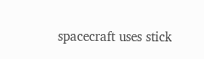spacecraft uses stick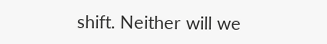shift. Neither will we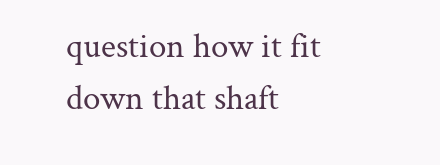question how it fit down that shaft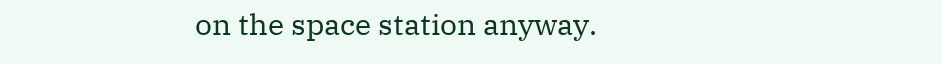on the space station anyway.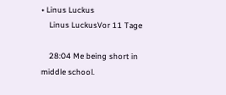• Linus Luckus
    Linus LuckusVor 11 Tage

    28:04 Me being short in middle school.